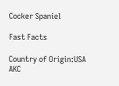Cocker Spaniel

Fast Facts

Country of Origin:USA
AKC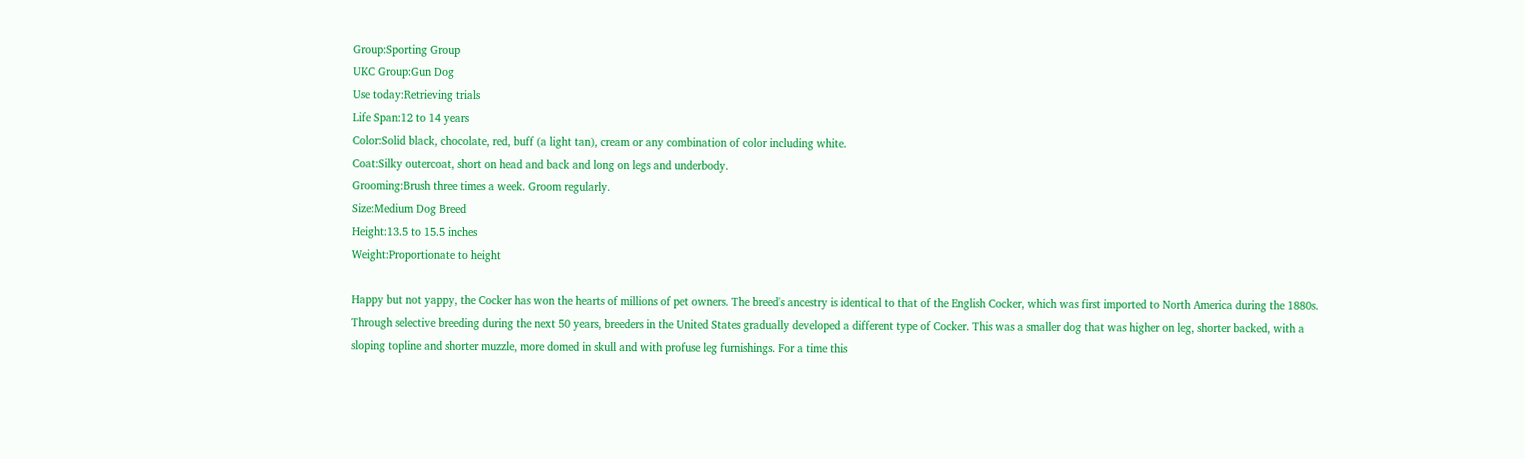Group:Sporting Group
UKC Group:Gun Dog
Use today:Retrieving trials
Life Span:12 to 14 years
Color:Solid black, chocolate, red, buff (a light tan), cream or any combination of color including white.
Coat:Silky outercoat, short on head and back and long on legs and underbody.
Grooming:Brush three times a week. Groom regularly.
Size:Medium Dog Breed
Height:13.5 to 15.5 inches
Weight:Proportionate to height

Happy but not yappy, the Cocker has won the hearts of millions of pet owners. The breed's ancestry is identical to that of the English Cocker, which was first imported to North America during the 1880s. Through selective breeding during the next 50 years, breeders in the United States gradually developed a different type of Cocker. This was a smaller dog that was higher on leg, shorter backed, with a sloping topline and shorter muzzle, more domed in skull and with profuse leg furnishings. For a time this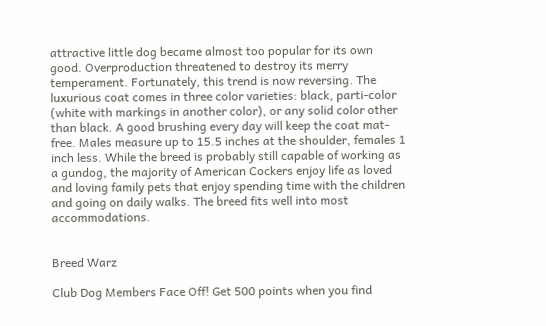attractive little dog became almost too popular for its own good. Overproduction threatened to destroy its merry temperament. Fortunately, this trend is now reversing. The luxurious coat comes in three color varieties: black, parti-color (white with markings in another color), or any solid color other than black. A good brushing every day will keep the coat mat-free. Males measure up to 15.5 inches at the shoulder, females 1 inch less. While the breed is probably still capable of working as a gundog, the majority of American Cockers enjoy life as loved and loving family pets that enjoy spending time with the children and going on daily walks. The breed fits well into most accommodations.


Breed Warz

Club Dog Members Face Off! Get 500 points when you find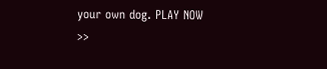your own dog. PLAY NOW >>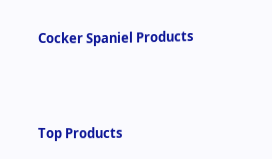Cocker Spaniel Products



Top Products